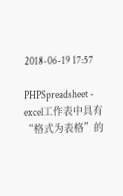2018-06-19 17:57

PHPSpreadsheet - excel工作表中具有“格式为表格”的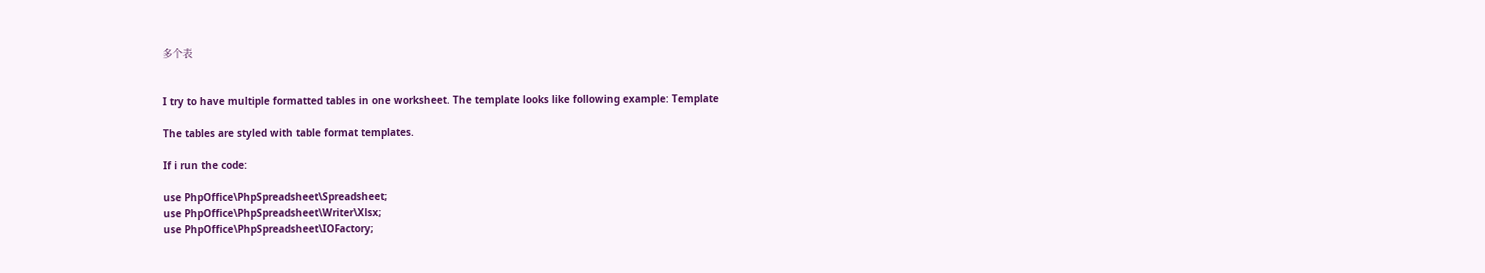多个表


I try to have multiple formatted tables in one worksheet. The template looks like following example: Template

The tables are styled with table format templates.

If i run the code:

use PhpOffice\PhpSpreadsheet\Spreadsheet;
use PhpOffice\PhpSpreadsheet\Writer\Xlsx;
use PhpOffice\PhpSpreadsheet\IOFactory;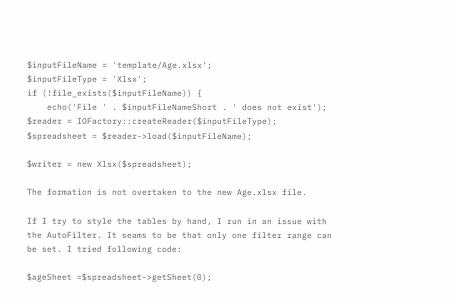$inputFileName = 'template/Age.xlsx';
$inputFileType = 'Xlsx';
if (!file_exists($inputFileName)) {
    echo('File ' . $inputFileNameShort . ' does not exist');
$reader = IOFactory::createReader($inputFileType);
$spreadsheet = $reader->load($inputFileName);

$writer = new Xlsx($spreadsheet);

The formation is not overtaken to the new Age.xlsx file.

If I try to style the tables by hand, I run in an issue with the AutoFilter. It seams to be that only one filter range can be set. I tried following code:

$ageSheet =$spreadsheet->getSheet(0);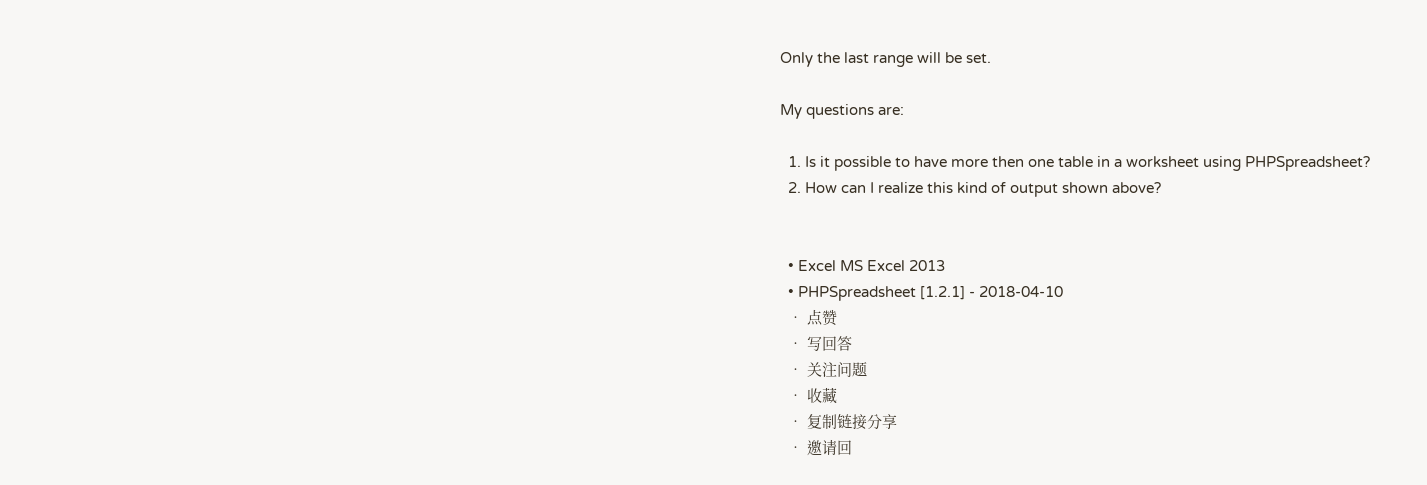Only the last range will be set.

My questions are:

  1. Is it possible to have more then one table in a worksheet using PHPSpreadsheet?
  2. How can I realize this kind of output shown above?


  • Excel MS Excel 2013
  • PHPSpreadsheet [1.2.1] - 2018-04-10
  • 点赞
  • 写回答
  • 关注问题
  • 收藏
  • 复制链接分享
  • 邀请回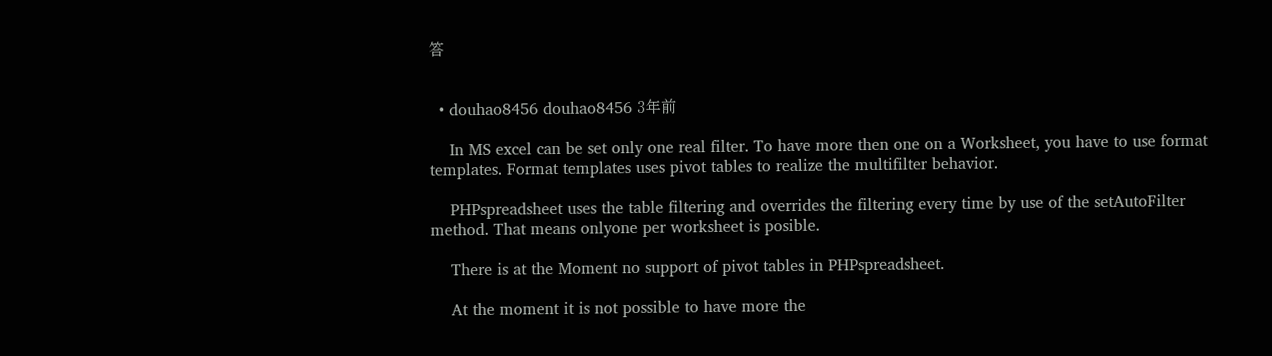答


  • douhao8456 douhao8456 3年前

    In MS excel can be set only one real filter. To have more then one on a Worksheet, you have to use format templates. Format templates uses pivot tables to realize the multifilter behavior.

    PHPspreadsheet uses the table filtering and overrides the filtering every time by use of the setAutoFilter method. That means onlyone per worksheet is posible.

    There is at the Moment no support of pivot tables in PHPspreadsheet.

    At the moment it is not possible to have more the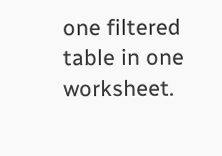one filtered table in one worksheet.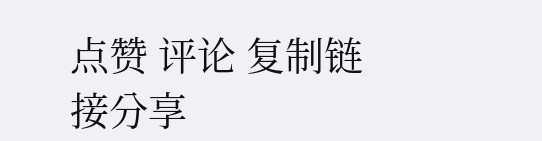点赞 评论 复制链接分享